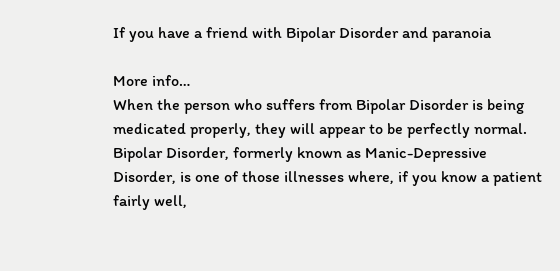If you have a friend with Bipolar Disorder and paranoia

More info…
When the person who suffers from Bipolar Disorder is being medicated properly, they will appear to be perfectly normal. Bipolar Disorder, formerly known as Manic-Depressive Disorder, is one of those illnesses where, if you know a patient fairly well,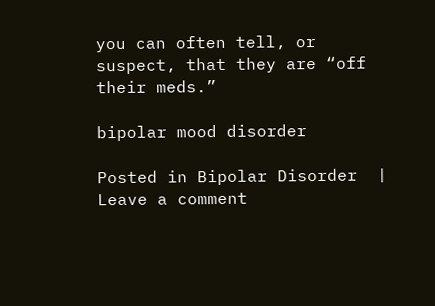you can often tell, or suspect, that they are “off their meds.”

bipolar mood disorder

Posted in Bipolar Disorder  |  Leave a comment